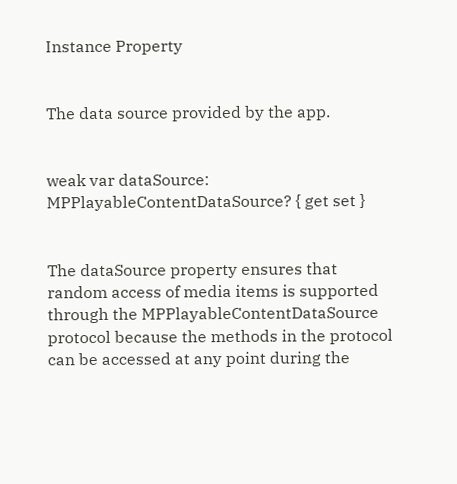Instance Property


The data source provided by the app.


weak var dataSource: MPPlayableContentDataSource? { get set }


The dataSource property ensures that random access of media items is supported through the MPPlayableContentDataSource protocol because the methods in the protocol can be accessed at any point during the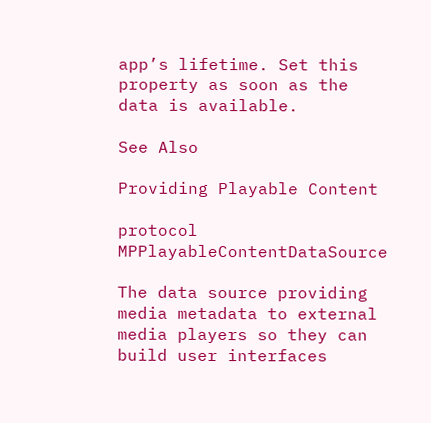app’s lifetime. Set this property as soon as the data is available.

See Also

Providing Playable Content

protocol MPPlayableContentDataSource

The data source providing media metadata to external media players so they can build user interfaces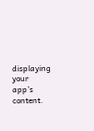displaying your app’s content.